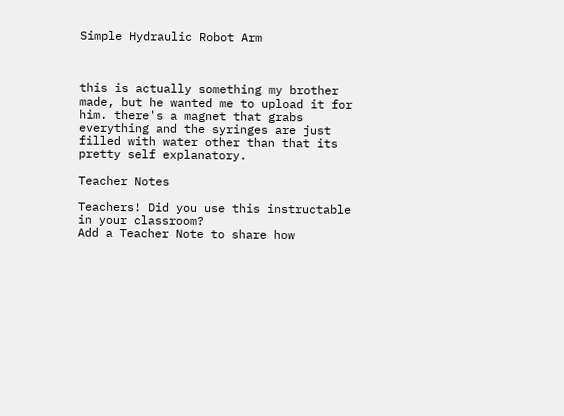Simple Hydraulic Robot Arm



this is actually something my brother made, but he wanted me to upload it for him. there's a magnet that grabs everything and the syringes are just filled with water other than that its pretty self explanatory.

Teacher Notes

Teachers! Did you use this instructable in your classroom?
Add a Teacher Note to share how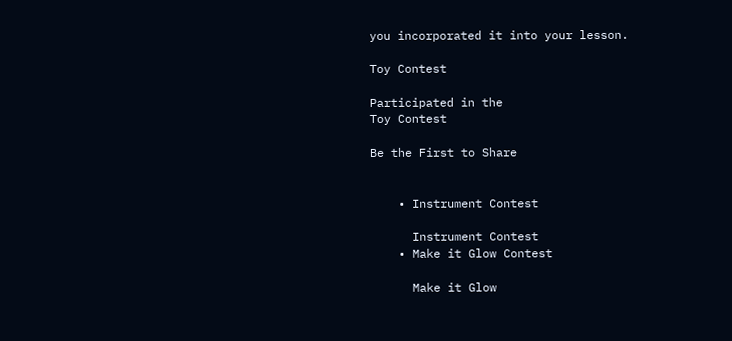you incorporated it into your lesson.

Toy Contest

Participated in the
Toy Contest

Be the First to Share


    • Instrument Contest

      Instrument Contest
    • Make it Glow Contest

      Make it Glow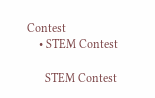Contest
    • STEM Contest

      STEM Contest